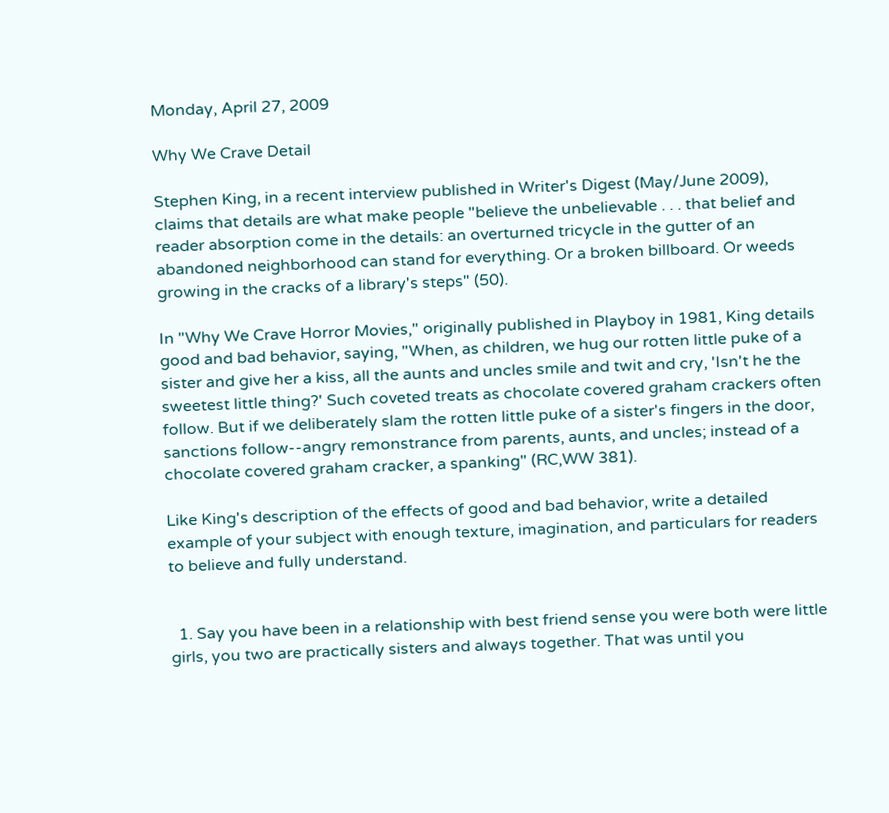Monday, April 27, 2009

Why We Crave Detail

Stephen King, in a recent interview published in Writer's Digest (May/June 2009), claims that details are what make people "believe the unbelievable . . . that belief and reader absorption come in the details: an overturned tricycle in the gutter of an abandoned neighborhood can stand for everything. Or a broken billboard. Or weeds growing in the cracks of a library's steps" (50).

In "Why We Crave Horror Movies," originally published in Playboy in 1981, King details good and bad behavior, saying, "When, as children, we hug our rotten little puke of a sister and give her a kiss, all the aunts and uncles smile and twit and cry, 'Isn't he the sweetest little thing?' Such coveted treats as chocolate covered graham crackers often follow. But if we deliberately slam the rotten little puke of a sister's fingers in the door, sanctions follow--angry remonstrance from parents, aunts, and uncles; instead of a chocolate covered graham cracker, a spanking" (RC,WW 381).

Like King's description of the effects of good and bad behavior, write a detailed example of your subject with enough texture, imagination, and particulars for readers to believe and fully understand.


  1. Say you have been in a relationship with best friend sense you were both were little girls, you two are practically sisters and always together. That was until you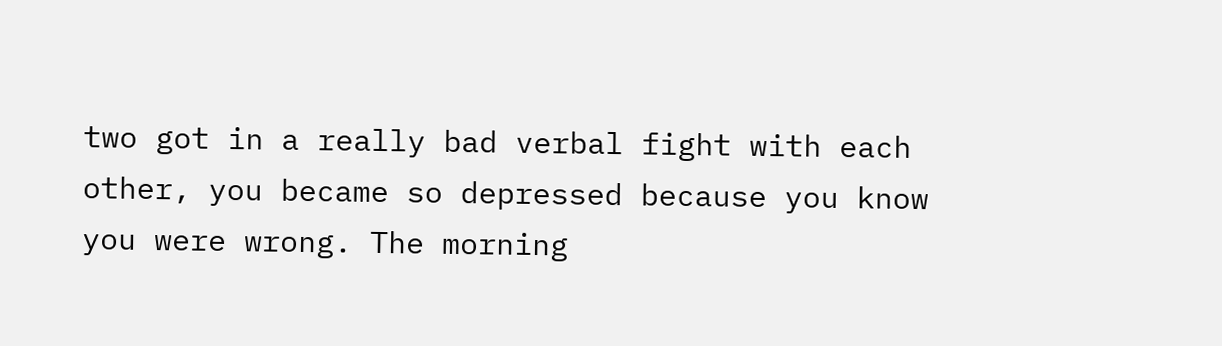two got in a really bad verbal fight with each other, you became so depressed because you know you were wrong. The morning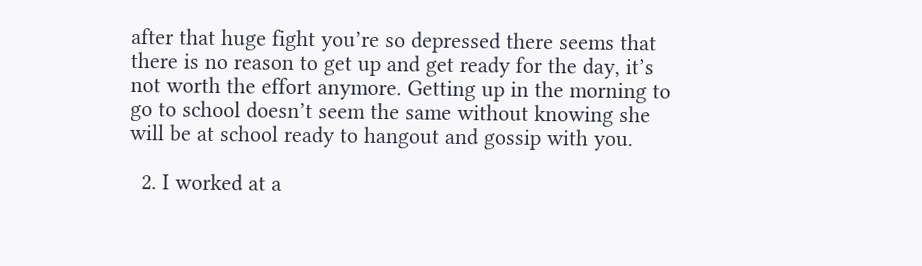after that huge fight you’re so depressed there seems that there is no reason to get up and get ready for the day, it’s not worth the effort anymore. Getting up in the morning to go to school doesn’t seem the same without knowing she will be at school ready to hangout and gossip with you.

  2. I worked at a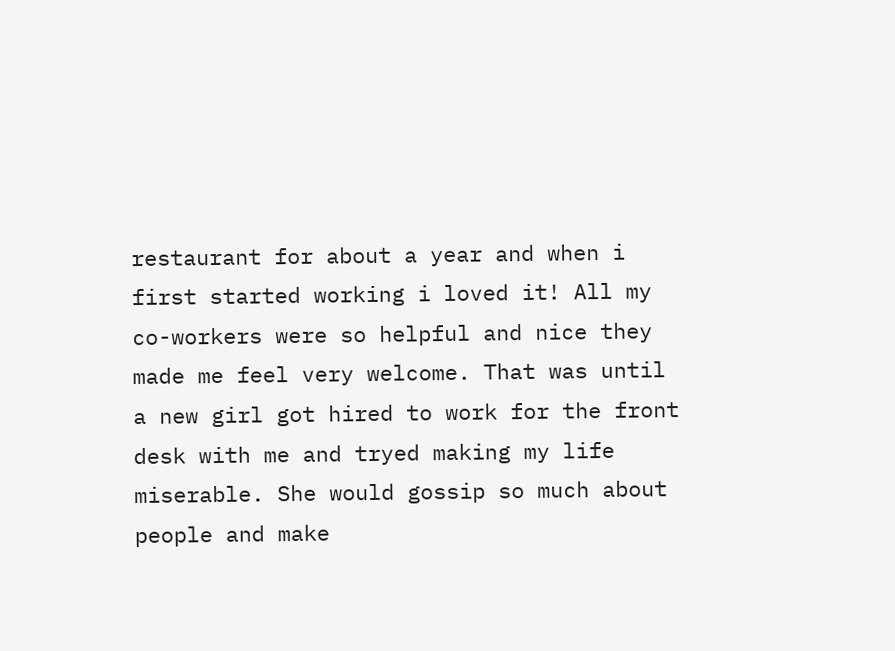restaurant for about a year and when i first started working i loved it! All my co-workers were so helpful and nice they made me feel very welcome. That was until a new girl got hired to work for the front desk with me and tryed making my life miserable. She would gossip so much about people and make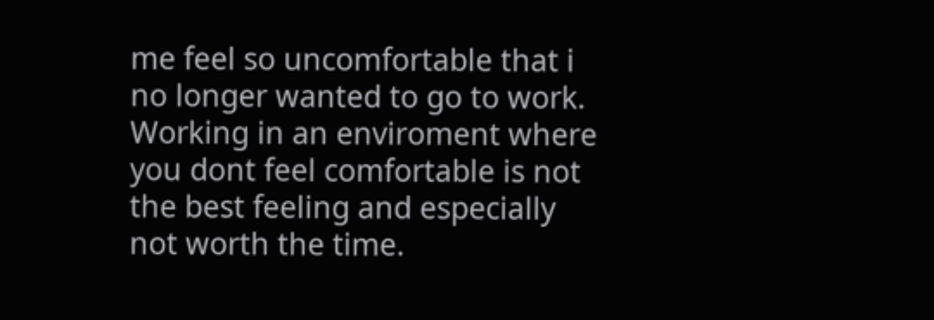me feel so uncomfortable that i no longer wanted to go to work. Working in an enviroment where you dont feel comfortable is not the best feeling and especially not worth the time.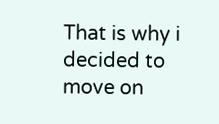That is why i decided to move on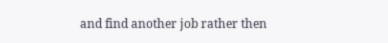and find another job rather then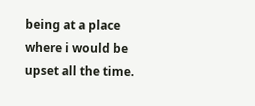being at a place where i would be upset all the time.